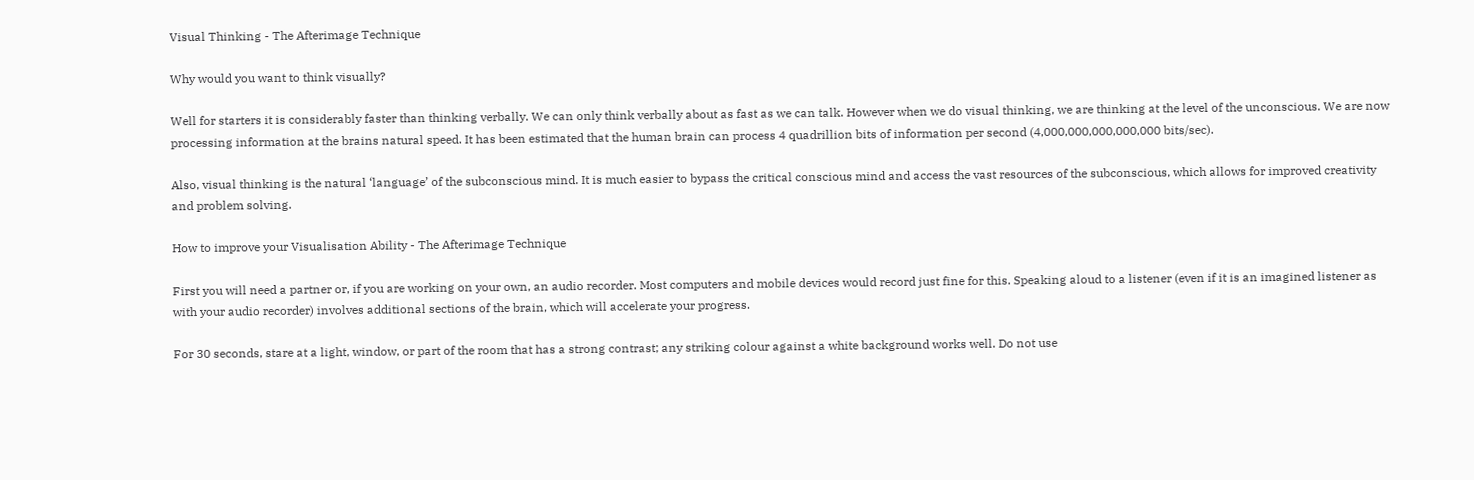Visual Thinking - The Afterimage Technique

Why would you want to think visually?

Well for starters it is considerably faster than thinking verbally. We can only think verbally about as fast as we can talk. However when we do visual thinking, we are thinking at the level of the unconscious. We are now processing information at the brains natural speed. It has been estimated that the human brain can process 4 quadrillion bits of information per second (4,000,000,000,000,000 bits/sec).

Also, visual thinking is the natural ‘language’ of the subconscious mind. It is much easier to bypass the critical conscious mind and access the vast resources of the subconscious, which allows for improved creativity and problem solving.

How to improve your Visualisation Ability - The Afterimage Technique

First you will need a partner or, if you are working on your own, an audio recorder. Most computers and mobile devices would record just fine for this. Speaking aloud to a listener (even if it is an imagined listener as with your audio recorder) involves additional sections of the brain, which will accelerate your progress.

For 30 seconds, stare at a light, window, or part of the room that has a strong contrast; any striking colour against a white background works well. Do not use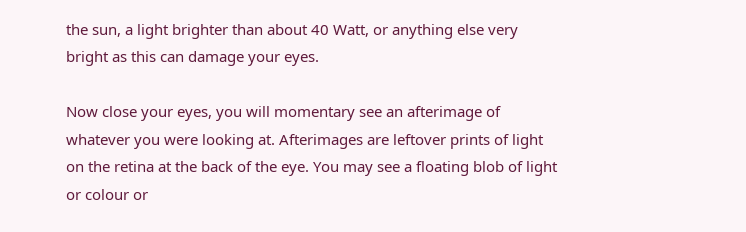the sun, a light brighter than about 40 Watt, or anything else very bright as this can damage your eyes.

Now close your eyes, you will momentary see an afterimage of whatever you were looking at. Afterimages are leftover prints of light on the retina at the back of the eye. You may see a floating blob of light or colour or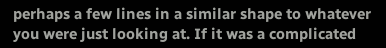perhaps a few lines in a similar shape to whatever you were just looking at. If it was a complicated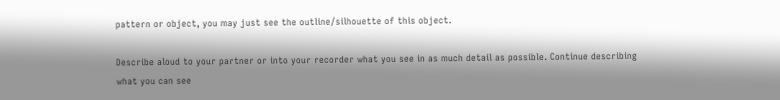pattern or object, you may just see the outline/silhouette of this object.

Describe aloud to your partner or into your recorder what you see in as much detail as possible. Continue describing what you can see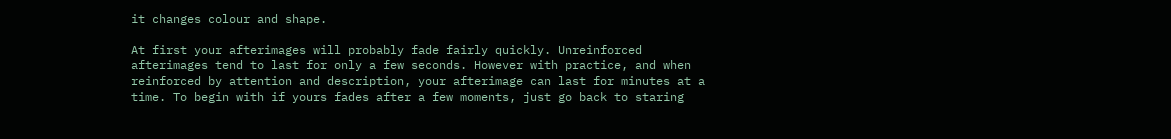it changes colour and shape.

At first your afterimages will probably fade fairly quickly. Unreinforced afterimages tend to last for only a few seconds. However with practice, and when reinforced by attention and description, your afterimage can last for minutes at a time. To begin with if yours fades after a few moments, just go back to staring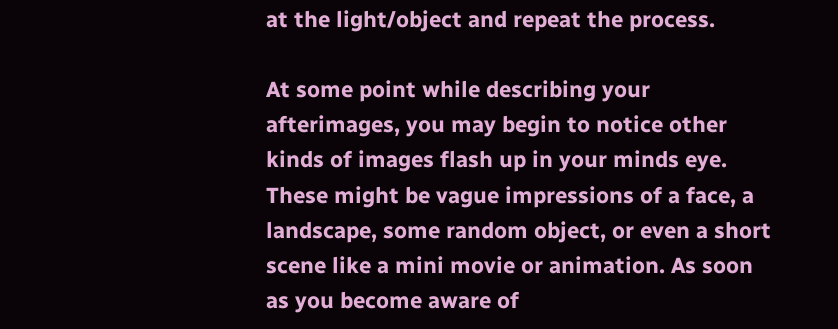at the light/object and repeat the process.

At some point while describing your afterimages, you may begin to notice other kinds of images flash up in your minds eye. These might be vague impressions of a face, a landscape, some random object, or even a short scene like a mini movie or animation. As soon as you become aware of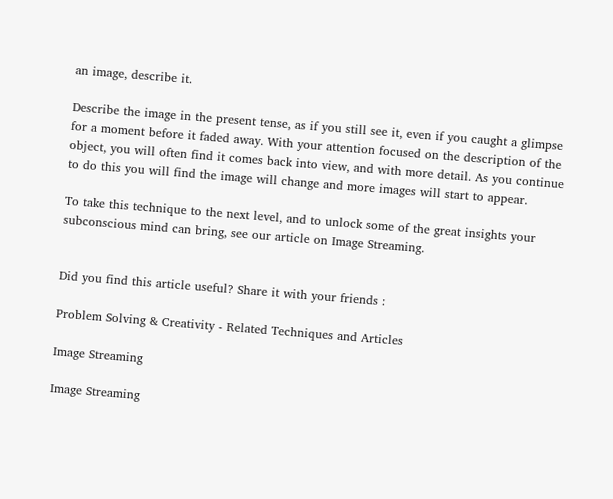an image, describe it.

Describe the image in the present tense, as if you still see it, even if you caught a glimpse for a moment before it faded away. With your attention focused on the description of the object, you will often find it comes back into view, and with more detail. As you continue to do this you will find the image will change and more images will start to appear.

To take this technique to the next level, and to unlock some of the great insights your subconscious mind can bring, see our article on Image Streaming.


Did you find this article useful? Share it with your friends :

Problem Solving & Creativity - Related Techniques and Articles

Image Streaming

Image Streaming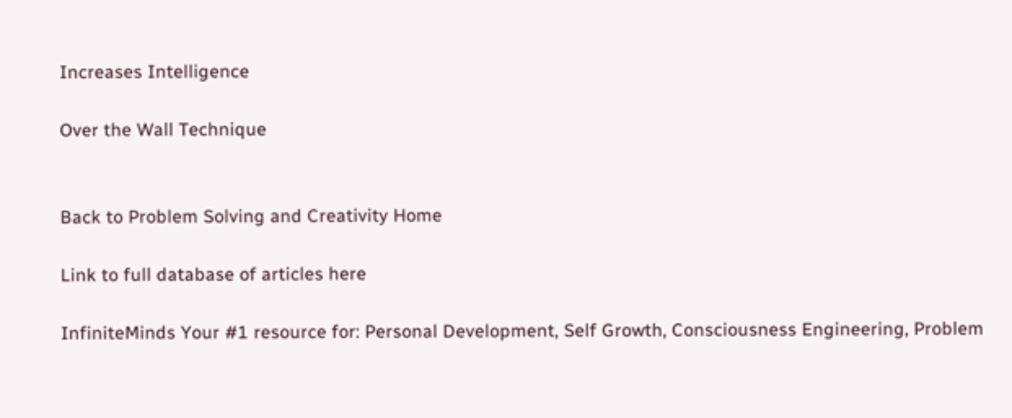Increases Intelligence

Over the Wall Technique


Back to Problem Solving and Creativity Home

Link to full database of articles here

InfiniteMinds Your #1 resource for: Personal Development, Self Growth, Consciousness Engineering, Problem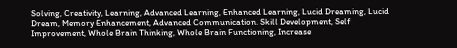Solving, Creativity, Learning, Advanced Learning, Enhanced Learning, Lucid Dreaming, Lucid Dream, Memory Enhancement, Advanced Communication. Skill Development, Self Improvement, Whole Brain Thinking, Whole Brain Functioning, Increase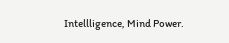Intellligence, Mind Power.